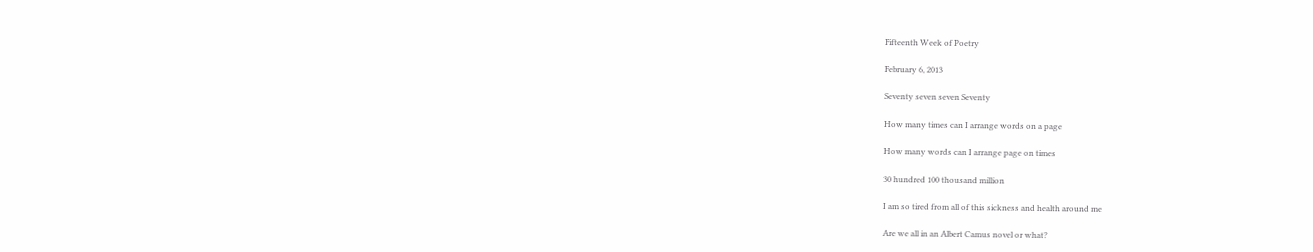Fifteenth Week of Poetry

February 6, 2013

Seventy seven seven Seventy

How many times can I arrange words on a page

How many words can I arrange page on times

30 hundred 100 thousand million

I am so tired from all of this sickness and health around me

Are we all in an Albert Camus novel or what?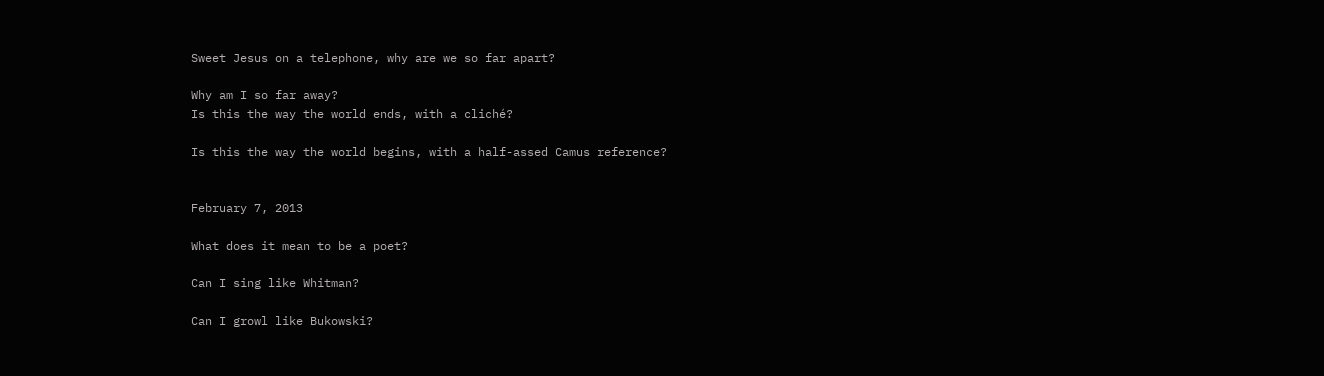Sweet Jesus on a telephone, why are we so far apart?

Why am I so far away?
Is this the way the world ends, with a cliché?

Is this the way the world begins, with a half-assed Camus reference?


February 7, 2013

What does it mean to be a poet?

Can I sing like Whitman?

Can I growl like Bukowski?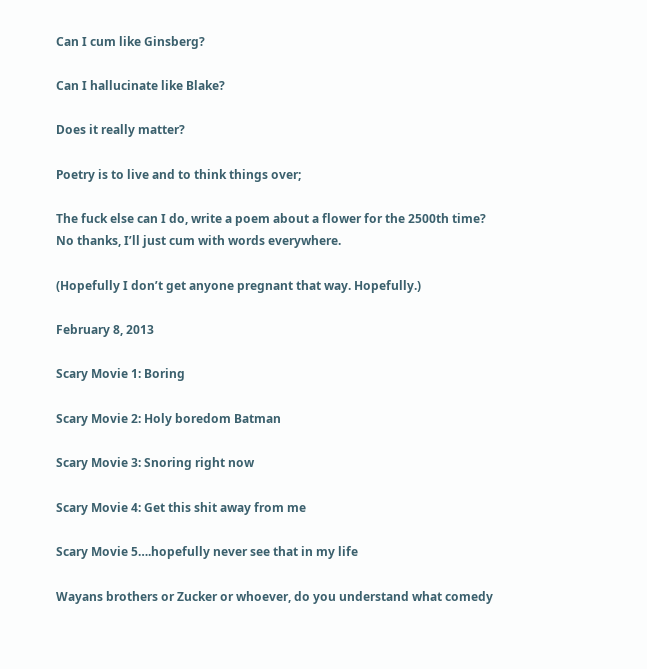Can I cum like Ginsberg?

Can I hallucinate like Blake?

Does it really matter?

Poetry is to live and to think things over;

The fuck else can I do, write a poem about a flower for the 2500th time?
No thanks, I’ll just cum with words everywhere.

(Hopefully I don’t get anyone pregnant that way. Hopefully.)

February 8, 2013

Scary Movie 1: Boring

Scary Movie 2: Holy boredom Batman

Scary Movie 3: Snoring right now

Scary Movie 4: Get this shit away from me

Scary Movie 5….hopefully never see that in my life

Wayans brothers or Zucker or whoever, do you understand what comedy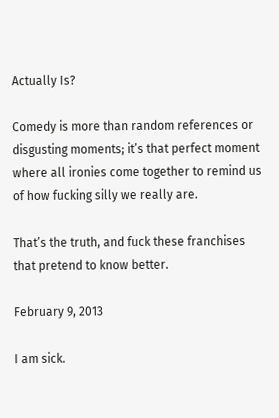Actually Is?

Comedy is more than random references or disgusting moments; it’s that perfect moment where all ironies come together to remind us of how fucking silly we really are.

That’s the truth, and fuck these franchises that pretend to know better.

February 9, 2013

I am sick.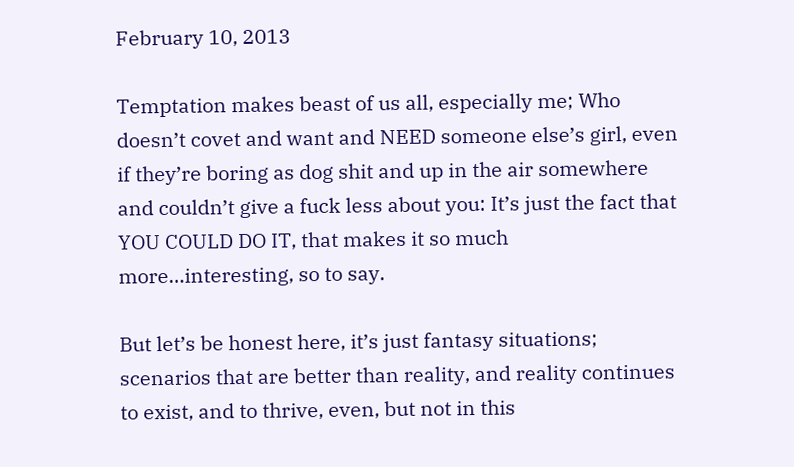February 10, 2013

Temptation makes beast of us all, especially me; Who doesn’t covet and want and NEED someone else’s girl, even if they’re boring as dog shit and up in the air somewhere and couldn’t give a fuck less about you: It’s just the fact that YOU COULD DO IT, that makes it so much more…interesting, so to say.

But let’s be honest here, it’s just fantasy situations; scenarios that are better than reality, and reality continues to exist, and to thrive, even, but not in this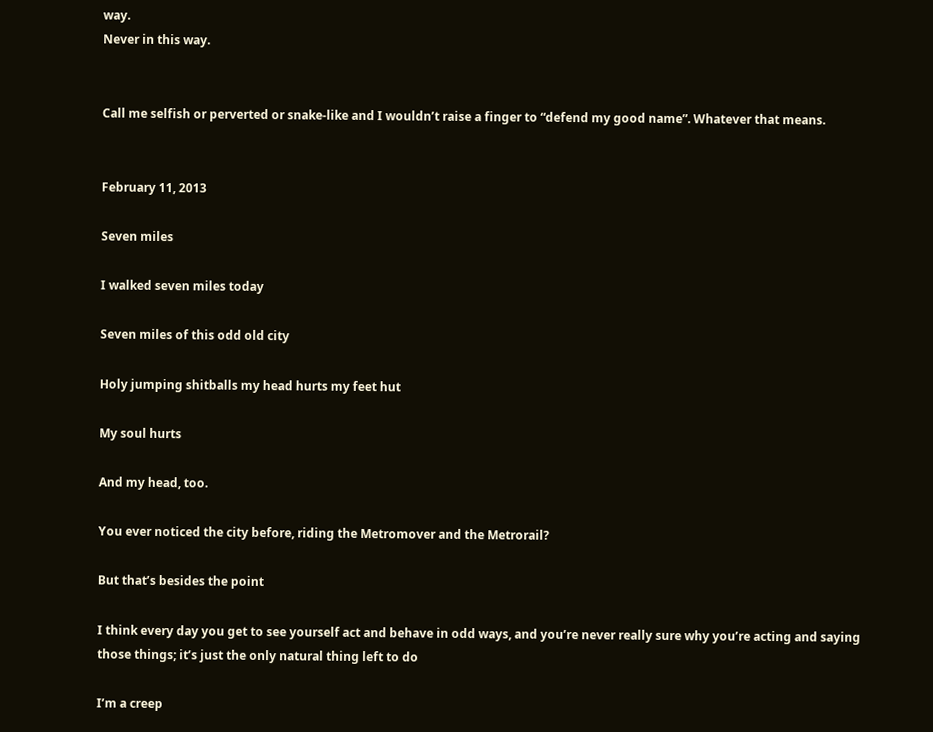way.
Never in this way.


Call me selfish or perverted or snake-like and I wouldn’t raise a finger to “defend my good name”. Whatever that means.


February 11, 2013

Seven miles

I walked seven miles today

Seven miles of this odd old city

Holy jumping shitballs my head hurts my feet hut

My soul hurts

And my head, too.

You ever noticed the city before, riding the Metromover and the Metrorail?

But that’s besides the point

I think every day you get to see yourself act and behave in odd ways, and you’re never really sure why you’re acting and saying those things; it’s just the only natural thing left to do

I’m a creep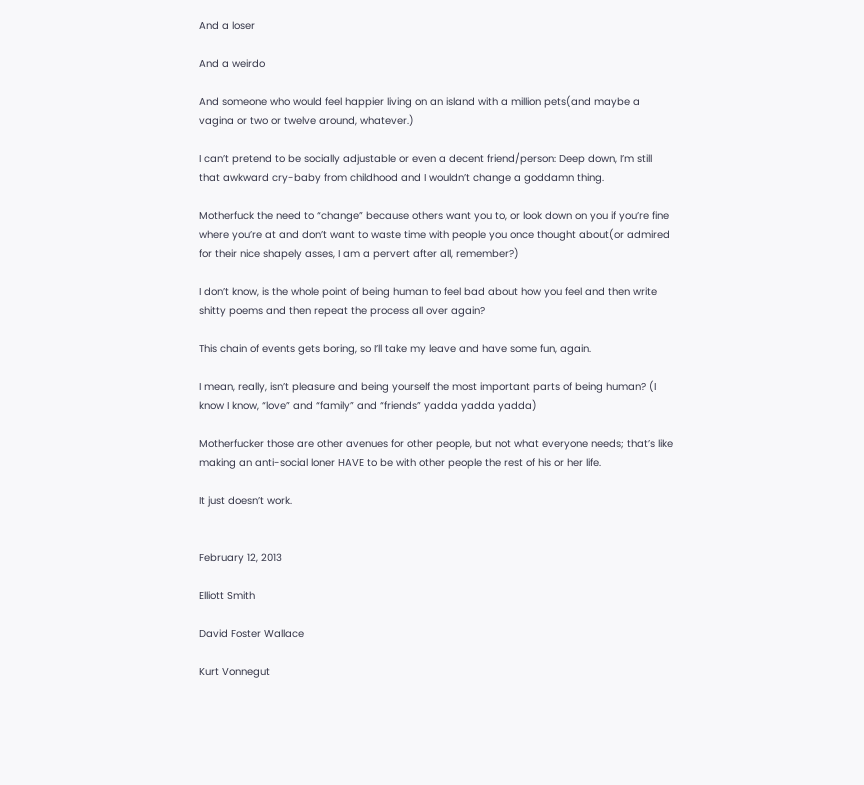And a loser

And a weirdo

And someone who would feel happier living on an island with a million pets(and maybe a vagina or two or twelve around, whatever.)

I can’t pretend to be socially adjustable or even a decent friend/person: Deep down, I’m still that awkward cry-baby from childhood and I wouldn’t change a goddamn thing.

Motherfuck the need to “change” because others want you to, or look down on you if you’re fine where you’re at and don’t want to waste time with people you once thought about(or admired for their nice shapely asses, I am a pervert after all, remember?)

I don’t know, is the whole point of being human to feel bad about how you feel and then write shitty poems and then repeat the process all over again?

This chain of events gets boring, so I’ll take my leave and have some fun, again.

I mean, really, isn’t pleasure and being yourself the most important parts of being human? (I know I know, “love” and “family” and “friends” yadda yadda yadda)

Motherfucker those are other avenues for other people, but not what everyone needs; that’s like making an anti-social loner HAVE to be with other people the rest of his or her life.

It just doesn’t work.


February 12, 2013

Elliott Smith

David Foster Wallace

Kurt Vonnegut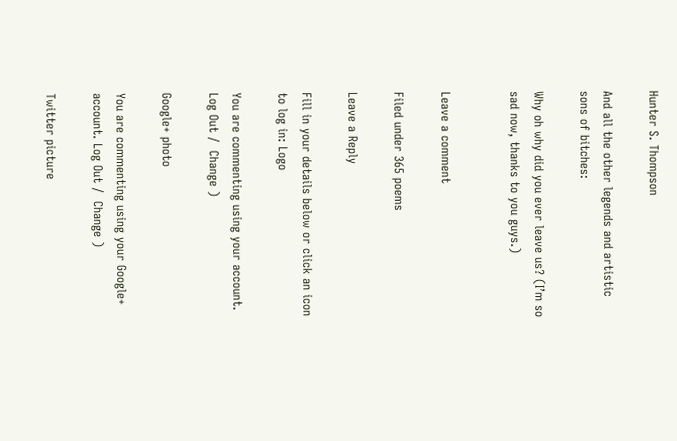Hunter S. Thompson

And all the other legends and artistic sons of bitches:

Why oh why did you ever leave us? (I’m so sad now, thanks to you guys.)


Leave a comment

Filed under 365 poems

Leave a Reply

Fill in your details below or click an icon to log in: Logo

You are commenting using your account. Log Out /  Change )

Google+ photo

You are commenting using your Google+ account. Log Out /  Change )

Twitter picture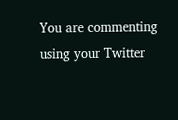You are commenting using your Twitter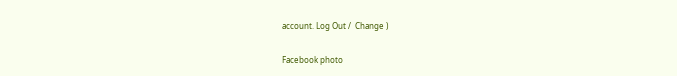account. Log Out /  Change )

Facebook photo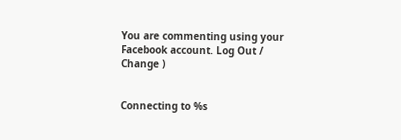You are commenting using your Facebook account. Log Out /  Change )


Connecting to %s